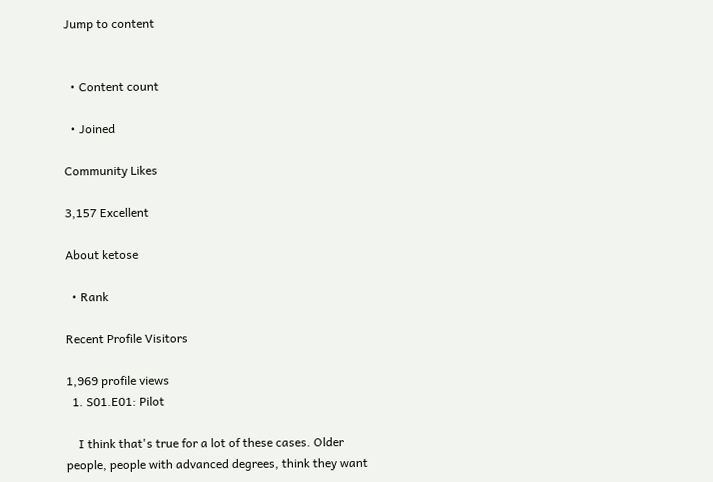Jump to content


  • Content count

  • Joined

Community Likes

3,157 Excellent

About ketose

  • Rank

Recent Profile Visitors

1,969 profile views
  1. S01.E01: Pilot

    I think that's true for a lot of these cases. Older people, people with advanced degrees, think they want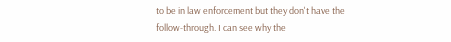to be in law enforcement but they don't have the follow-through. I can see why the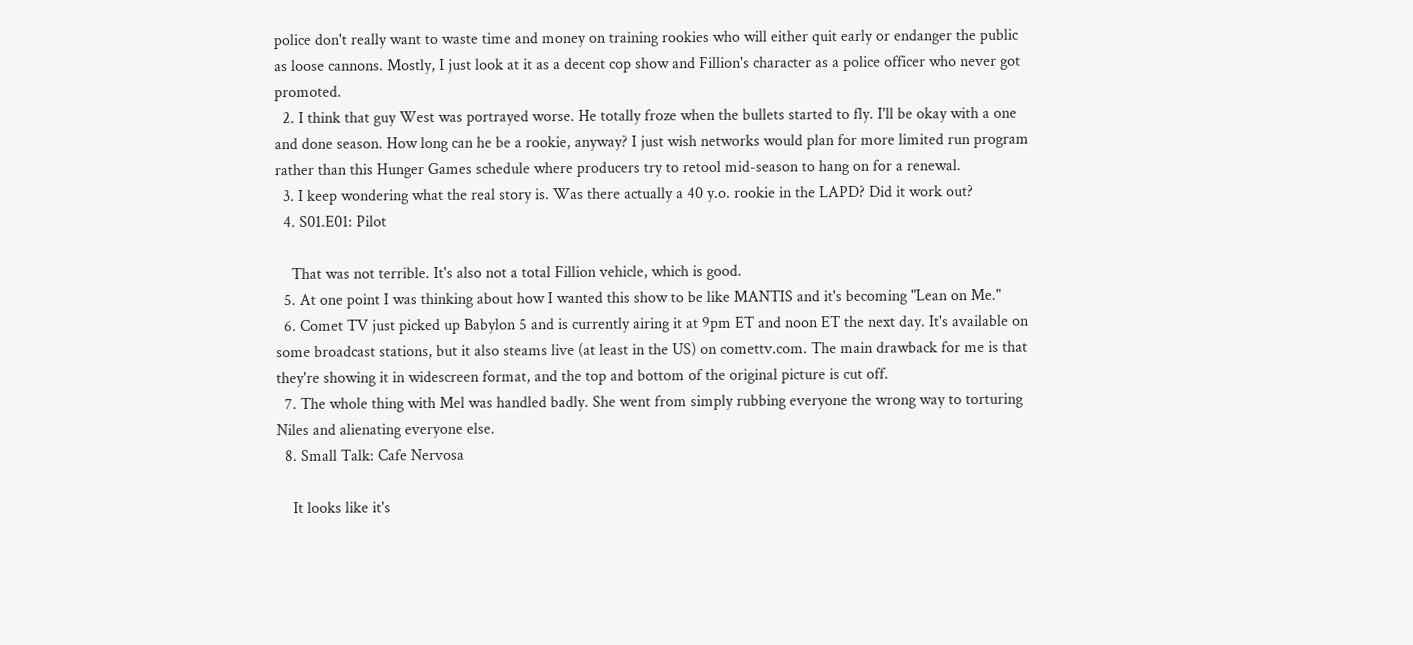police don't really want to waste time and money on training rookies who will either quit early or endanger the public as loose cannons. Mostly, I just look at it as a decent cop show and Fillion's character as a police officer who never got promoted.
  2. I think that guy West was portrayed worse. He totally froze when the bullets started to fly. I'll be okay with a one and done season. How long can he be a rookie, anyway? I just wish networks would plan for more limited run program rather than this Hunger Games schedule where producers try to retool mid-season to hang on for a renewal.
  3. I keep wondering what the real story is. Was there actually a 40 y.o. rookie in the LAPD? Did it work out?
  4. S01.E01: Pilot

    That was not terrible. It's also not a total Fillion vehicle, which is good.
  5. At one point I was thinking about how I wanted this show to be like MANTIS and it's becoming "Lean on Me."
  6. Comet TV just picked up Babylon 5 and is currently airing it at 9pm ET and noon ET the next day. It's available on some broadcast stations, but it also steams live (at least in the US) on comettv.com. The main drawback for me is that they're showing it in widescreen format, and the top and bottom of the original picture is cut off.
  7. The whole thing with Mel was handled badly. She went from simply rubbing everyone the wrong way to torturing Niles and alienating everyone else.
  8. Small Talk: Cafe Nervosa

    It looks like it's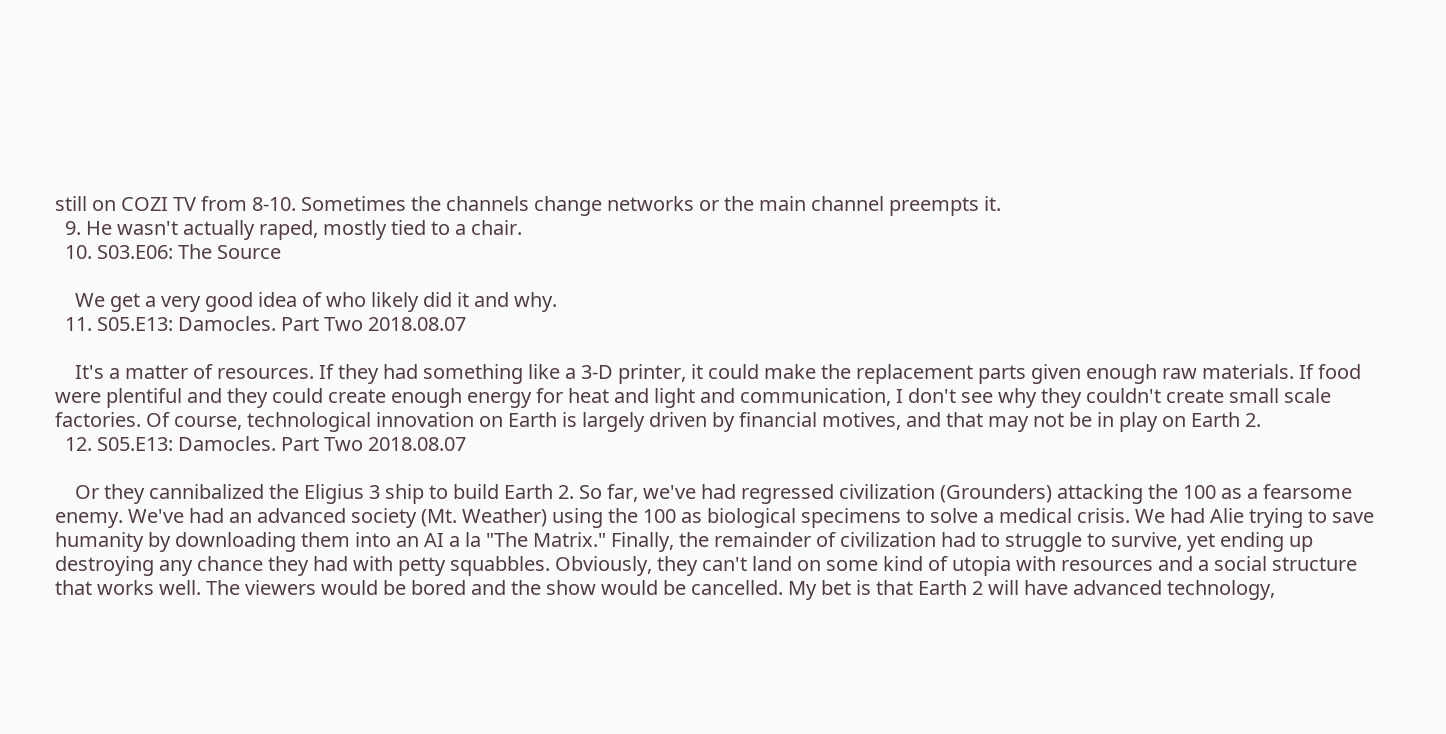still on COZI TV from 8-10. Sometimes the channels change networks or the main channel preempts it.
  9. He wasn't actually raped, mostly tied to a chair.
  10. S03.E06: The Source

    We get a very good idea of who likely did it and why.
  11. S05.E13: Damocles. Part Two 2018.08.07

    It's a matter of resources. If they had something like a 3-D printer, it could make the replacement parts given enough raw materials. If food were plentiful and they could create enough energy for heat and light and communication, I don't see why they couldn't create small scale factories. Of course, technological innovation on Earth is largely driven by financial motives, and that may not be in play on Earth 2.
  12. S05.E13: Damocles. Part Two 2018.08.07

    Or they cannibalized the Eligius 3 ship to build Earth 2. So far, we've had regressed civilization (Grounders) attacking the 100 as a fearsome enemy. We've had an advanced society (Mt. Weather) using the 100 as biological specimens to solve a medical crisis. We had Alie trying to save humanity by downloading them into an AI a la "The Matrix." Finally, the remainder of civilization had to struggle to survive, yet ending up destroying any chance they had with petty squabbles. Obviously, they can't land on some kind of utopia with resources and a social structure that works well. The viewers would be bored and the show would be cancelled. My bet is that Earth 2 will have advanced technology,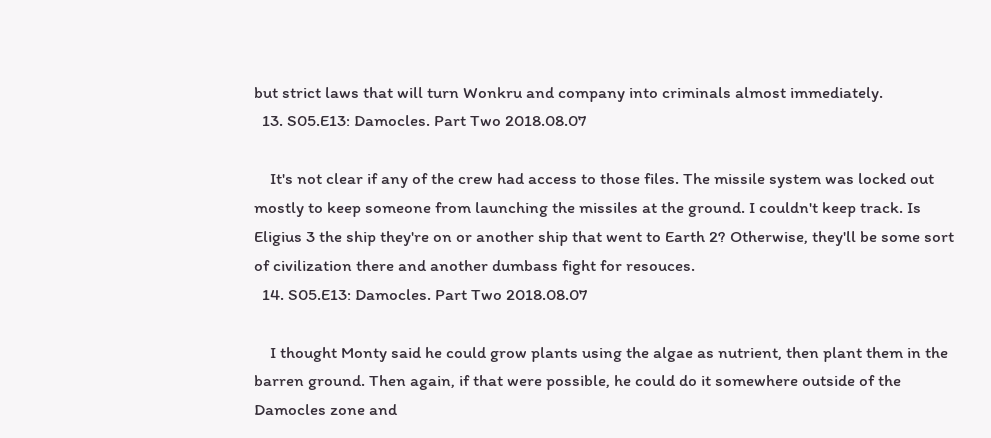but strict laws that will turn Wonkru and company into criminals almost immediately.
  13. S05.E13: Damocles. Part Two 2018.08.07

    It's not clear if any of the crew had access to those files. The missile system was locked out mostly to keep someone from launching the missiles at the ground. I couldn't keep track. Is Eligius 3 the ship they're on or another ship that went to Earth 2? Otherwise, they'll be some sort of civilization there and another dumbass fight for resouces.
  14. S05.E13: Damocles. Part Two 2018.08.07

    I thought Monty said he could grow plants using the algae as nutrient, then plant them in the barren ground. Then again, if that were possible, he could do it somewhere outside of the Damocles zone and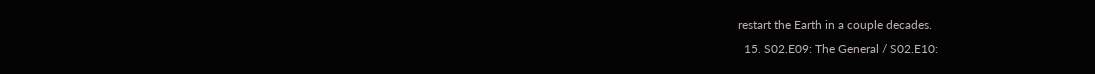restart the Earth in a couple decades.
  15. S02.E09: The General / S02.E10: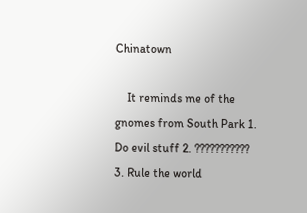Chinatown

    It reminds me of the gnomes from South Park 1. Do evil stuff 2. ??????????? 3. Rule the world